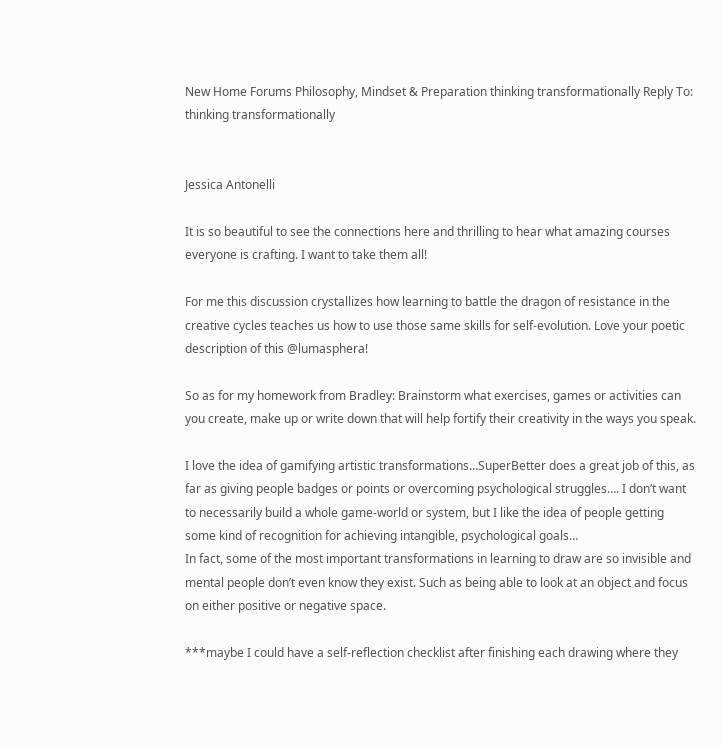New Home Forums Philosophy, Mindset & Preparation thinking transformationally Reply To: thinking transformationally


Jessica Antonelli

It is so beautiful to see the connections here and thrilling to hear what amazing courses everyone is crafting. I want to take them all!

For me this discussion crystallizes how learning to battle the dragon of resistance in the creative cycles teaches us how to use those same skills for self-evolution. Love your poetic description of this @lumasphera!

So as for my homework from Bradley: Brainstorm what exercises, games or activities can you create, make up or write down that will help fortify their creativity in the ways you speak.

I love the idea of gamifying artistic transformations…SuperBetter does a great job of this, as far as giving people badges or points or overcoming psychological struggles…. I don’t want to necessarily build a whole game-world or system, but I like the idea of people getting some kind of recognition for achieving intangible, psychological goals…
In fact, some of the most important transformations in learning to draw are so invisible and mental people don’t even know they exist. Such as being able to look at an object and focus on either positive or negative space.

***maybe I could have a self-reflection checklist after finishing each drawing where they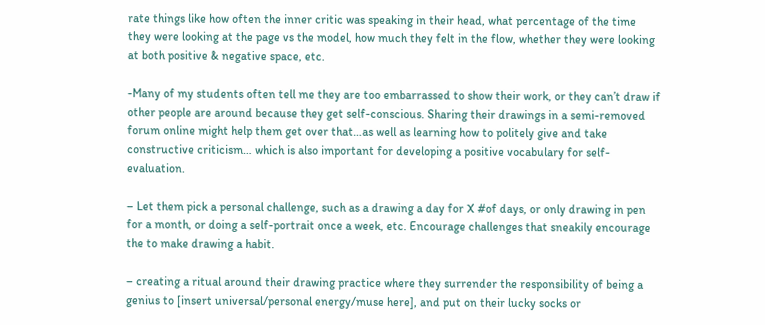rate things like how often the inner critic was speaking in their head, what percentage of the time they were looking at the page vs the model, how much they felt in the flow, whether they were looking at both positive & negative space, etc.

-Many of my students often tell me they are too embarrassed to show their work, or they can’t draw if other people are around because they get self-conscious. Sharing their drawings in a semi-removed forum online might help them get over that…as well as learning how to politely give and take constructive criticism… which is also important for developing a positive vocabulary for self-evaluation.

– Let them pick a personal challenge, such as a drawing a day for X #of days, or only drawing in pen for a month, or doing a self-portrait once a week, etc. Encourage challenges that sneakily encourage the to make drawing a habit.

– creating a ritual around their drawing practice where they surrender the responsibility of being a genius to [insert universal/personal energy/muse here], and put on their lucky socks or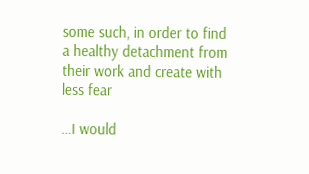some such, in order to find a healthy detachment from their work and create with less fear

…I would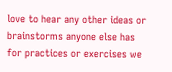love to hear any other ideas or brainstorms anyone else has for practices or exercises we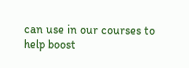can use in our courses to help boost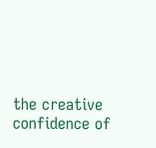the creative confidence of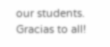our students. Gracias to all!